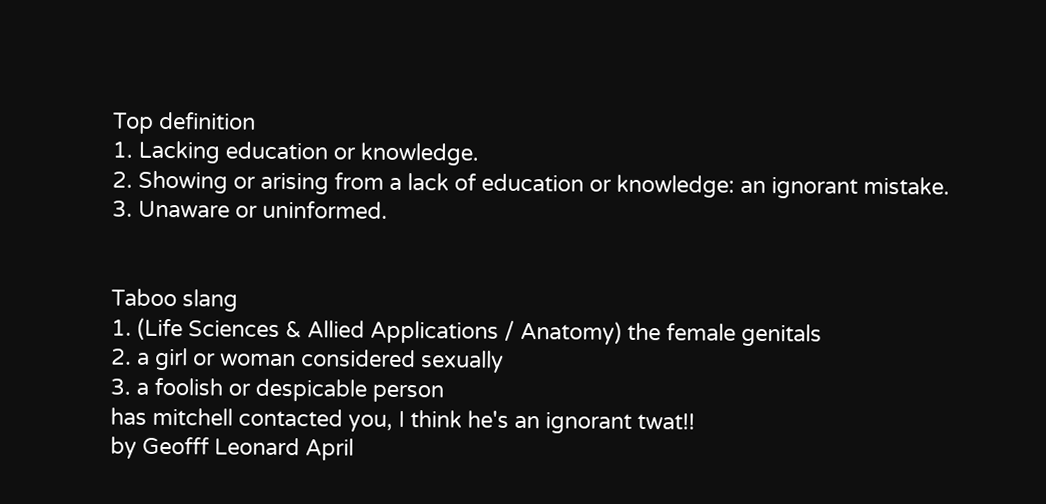Top definition
1. Lacking education or knowledge.
2. Showing or arising from a lack of education or knowledge: an ignorant mistake.
3. Unaware or uninformed.


Taboo slang
1. (Life Sciences & Allied Applications / Anatomy) the female genitals
2. a girl or woman considered sexually
3. a foolish or despicable person
has mitchell contacted you, I think he's an ignorant twat!!
by Geofff Leonard April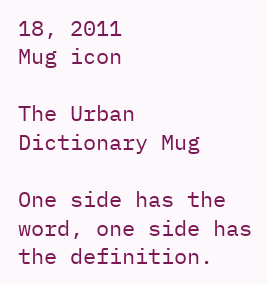18, 2011
Mug icon

The Urban Dictionary Mug

One side has the word, one side has the definition.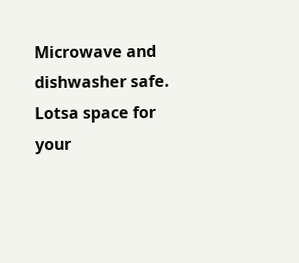Microwave and dishwasher safe. Lotsa space for your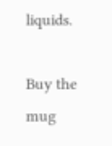liquids.

Buy the mug